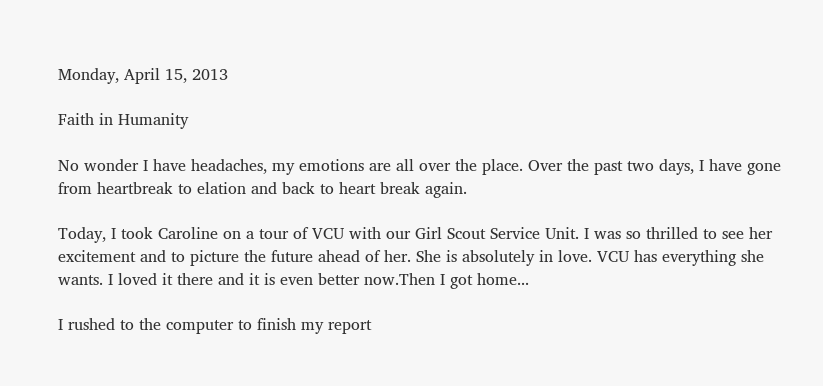Monday, April 15, 2013

Faith in Humanity

No wonder I have headaches, my emotions are all over the place. Over the past two days, I have gone from heartbreak to elation and back to heart break again.

Today, I took Caroline on a tour of VCU with our Girl Scout Service Unit. I was so thrilled to see her excitement and to picture the future ahead of her. She is absolutely in love. VCU has everything she wants. I loved it there and it is even better now.Then I got home...

I rushed to the computer to finish my report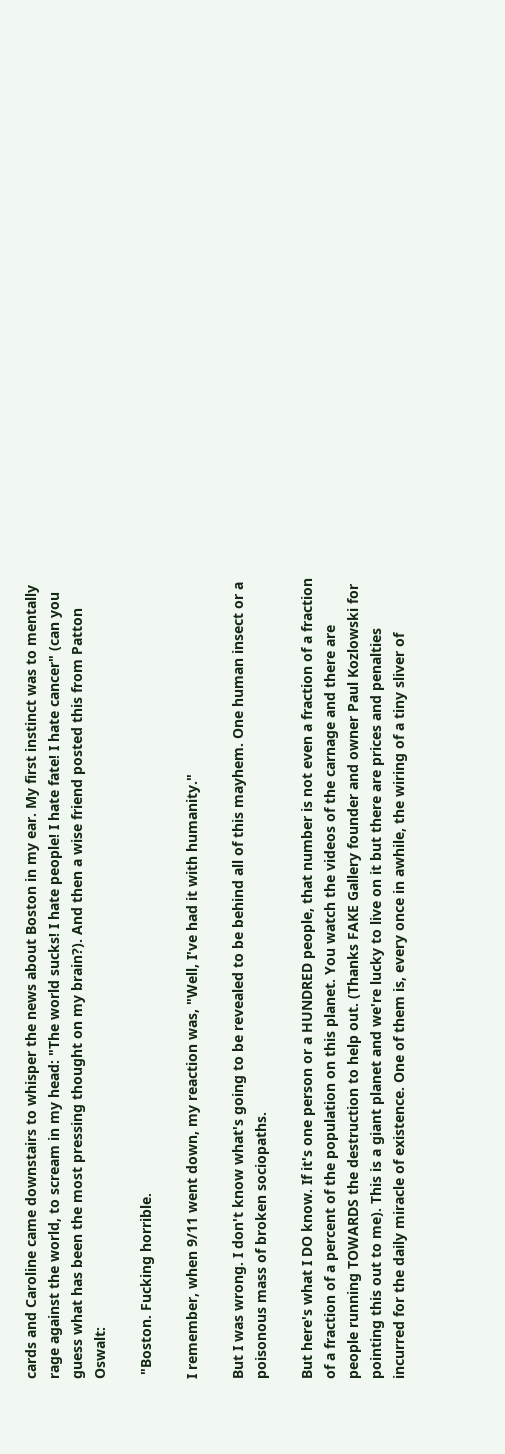cards and Caroline came downstairs to whisper the news about Boston in my ear. My first instinct was to mentally rage against the world, to scream in my head: "The world sucks! I hate people! I hate fate! I hate cancer" (can you guess what has been the most pressing thought on my brain?). And then a wise friend posted this from Patton Oswalt:

 "Boston. Fucking horrible.

I remember, when 9/11 went down, my reaction was, "Well, I've had it with humanity."

But I was wrong. I don't know what's going to be revealed to be behind all of this mayhem. One human insect or a poisonous mass of broken sociopaths.

But here's what I DO know. If it's one person or a HUNDRED people, that number is not even a fraction of a fraction of a fraction of a percent of the population on this planet. You watch the videos of the carnage and there are people running TOWARDS the destruction to help out. (Thanks FAKE Gallery founder and owner Paul Kozlowski for pointing this out to me). This is a giant planet and we're lucky to live on it but there are prices and penalties incurred for the daily miracle of existence. One of them is, every once in awhile, the wiring of a tiny sliver of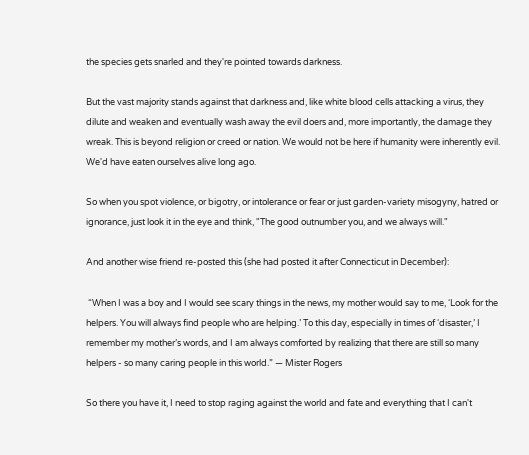the species gets snarled and they're pointed towards darkness.

But the vast majority stands against that darkness and, like white blood cells attacking a virus, they dilute and weaken and eventually wash away the evil doers and, more importantly, the damage they wreak. This is beyond religion or creed or nation. We would not be here if humanity were inherently evil. We'd have eaten ourselves alive long ago.

So when you spot violence, or bigotry, or intolerance or fear or just garden-variety misogyny, hatred or ignorance, just look it in the eye and think, "The good outnumber you, and we always will."

And another wise friend re-posted this (she had posted it after Connecticut in December):

 “When I was a boy and I would see scary things in the news, my mother would say to me, ‘Look for the helpers. You will always find people who are helping.’ To this day, especially in times of ‘disaster,’ I remember my mother’s words, and I am always comforted by realizing that there are still so many helpers - so many caring people in this world.” — Mister Rogers

So there you have it, I need to stop raging against the world and fate and everything that I can't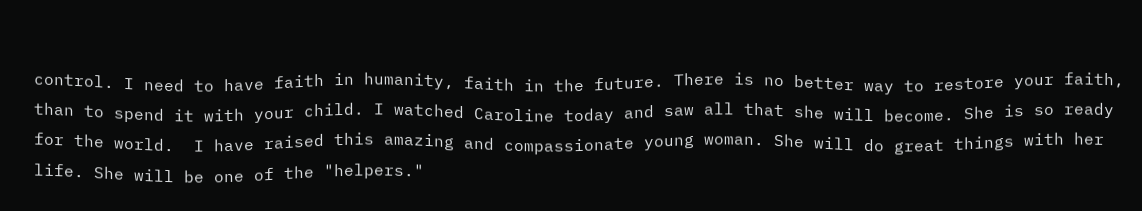control. I need to have faith in humanity, faith in the future. There is no better way to restore your faith, than to spend it with your child. I watched Caroline today and saw all that she will become. She is so ready for the world.  I have raised this amazing and compassionate young woman. She will do great things with her life. She will be one of the "helpers."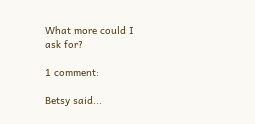What more could I ask for?

1 comment:

Betsy said...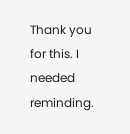Thank you for this. I needed reminding.